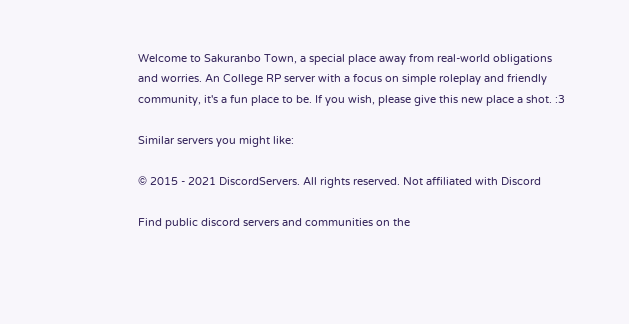Welcome to Sakuranbo Town, a special place away from real-world obligations and worries. An College RP server with a focus on simple roleplay and friendly community, it's a fun place to be. If you wish, please give this new place a shot. :3

Similar servers you might like:

© 2015 - 2021 DiscordServers. All rights reserved. Not affiliated with Discord

Find public discord servers and communities on the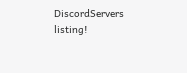DiscordServers listing!